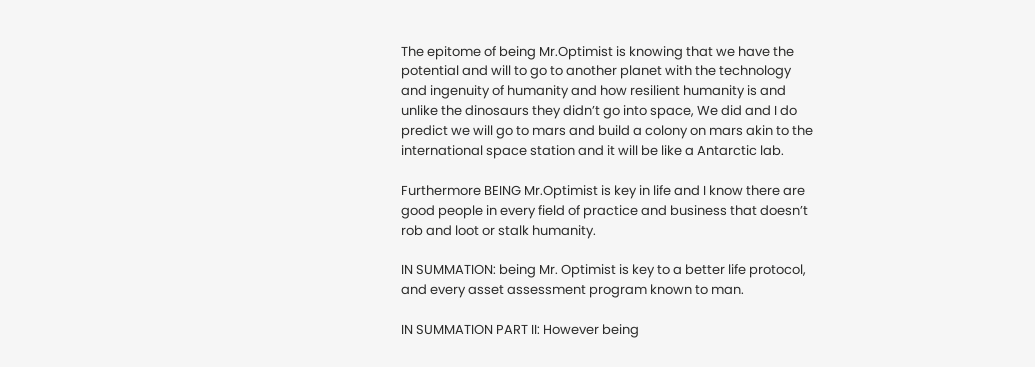The epitome of being Mr.Optimist is knowing that we have the potential and will to go to another planet with the technology and ingenuity of humanity and how resilient humanity is and unlike the dinosaurs they didn’t go into space, We did and I do predict we will go to mars and build a colony on mars akin to the international space station and it will be like a Antarctic lab.

Furthermore BEING Mr.Optimist is key in life and I know there are good people in every field of practice and business that doesn’t rob and loot or stalk humanity.

IN SUMMATION: being Mr. Optimist is key to a better life protocol, and every asset assessment program known to man.

IN SUMMATION PART II: However being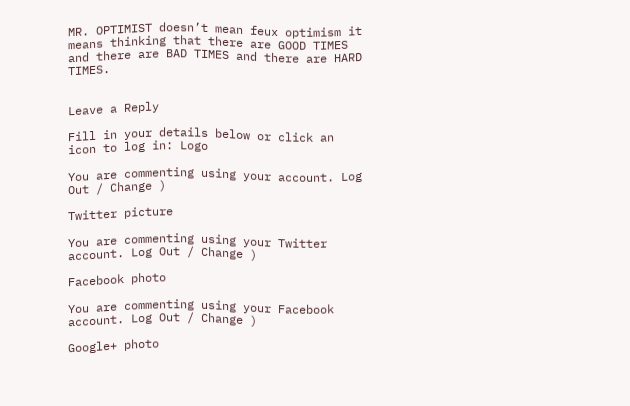MR. OPTIMIST doesn’t mean feux optimism it means thinking that there are GOOD TIMES and there are BAD TIMES and there are HARD TIMES.


Leave a Reply

Fill in your details below or click an icon to log in: Logo

You are commenting using your account. Log Out / Change )

Twitter picture

You are commenting using your Twitter account. Log Out / Change )

Facebook photo

You are commenting using your Facebook account. Log Out / Change )

Google+ photo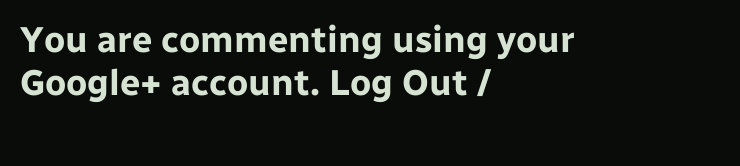You are commenting using your Google+ account. Log Out /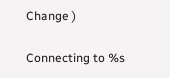Change )

Connecting to %s